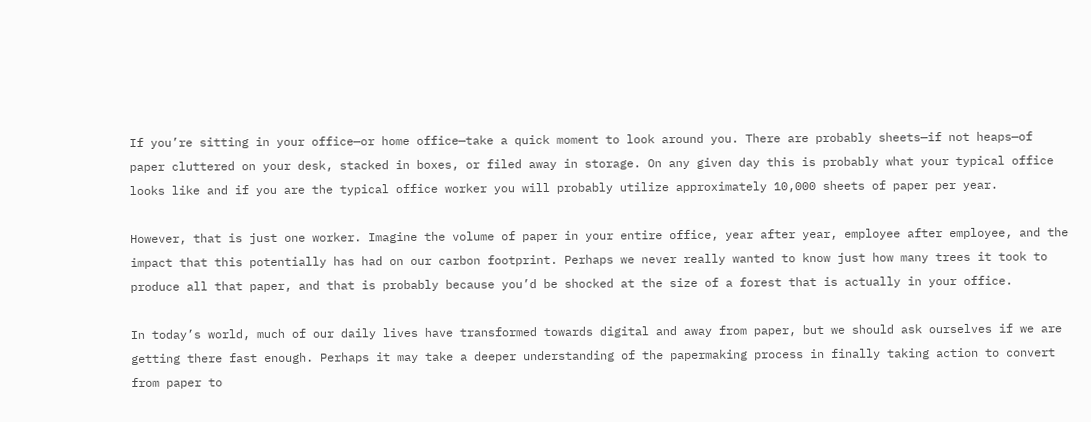If you’re sitting in your office—or home office—take a quick moment to look around you. There are probably sheets—if not heaps—of paper cluttered on your desk, stacked in boxes, or filed away in storage. On any given day this is probably what your typical office looks like and if you are the typical office worker you will probably utilize approximately 10,000 sheets of paper per year.

However, that is just one worker. Imagine the volume of paper in your entire office, year after year, employee after employee, and the impact that this potentially has had on our carbon footprint. Perhaps we never really wanted to know just how many trees it took to produce all that paper, and that is probably because you’d be shocked at the size of a forest that is actually in your office.

In today’s world, much of our daily lives have transformed towards digital and away from paper, but we should ask ourselves if we are getting there fast enough. Perhaps it may take a deeper understanding of the papermaking process in finally taking action to convert from paper to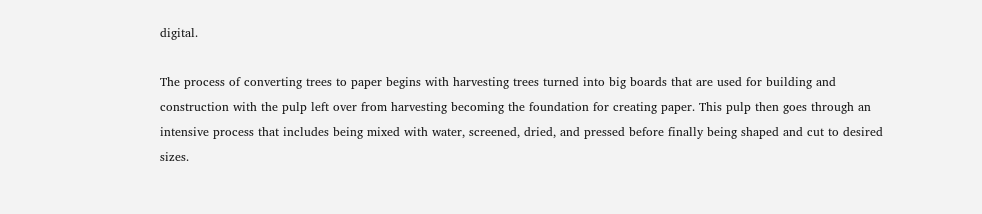digital.

The process of converting trees to paper begins with harvesting trees turned into big boards that are used for building and construction with the pulp left over from harvesting becoming the foundation for creating paper. This pulp then goes through an intensive process that includes being mixed with water, screened, dried, and pressed before finally being shaped and cut to desired sizes.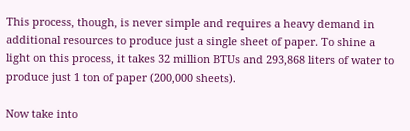This process, though, is never simple and requires a heavy demand in additional resources to produce just a single sheet of paper. To shine a light on this process, it takes 32 million BTUs and 293,868 liters of water to produce just 1 ton of paper (200,000 sheets).

Now take into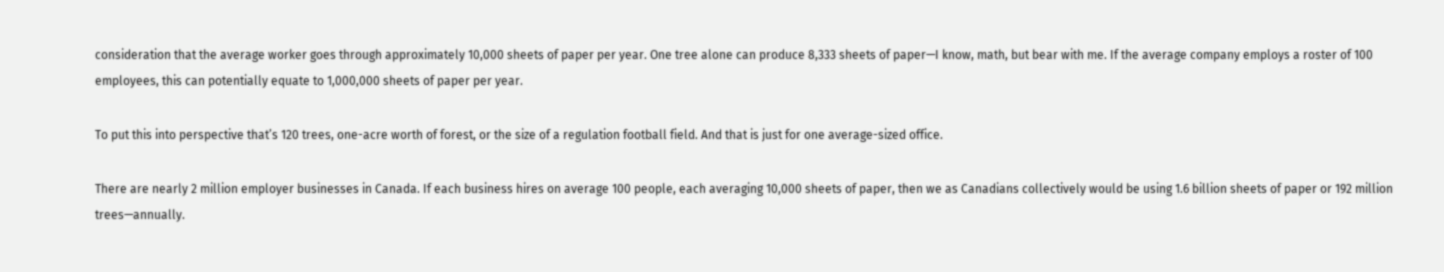consideration that the average worker goes through approximately 10,000 sheets of paper per year. One tree alone can produce 8,333 sheets of paper—I know, math, but bear with me. If the average company employs a roster of 100 employees, this can potentially equate to 1,000,000 sheets of paper per year.

To put this into perspective that’s 120 trees, one-acre worth of forest, or the size of a regulation football field. And that is just for one average-sized office.

There are nearly 2 million employer businesses in Canada. If each business hires on average 100 people, each averaging 10,000 sheets of paper, then we as Canadians collectively would be using 1.6 billion sheets of paper or 192 million trees—annually.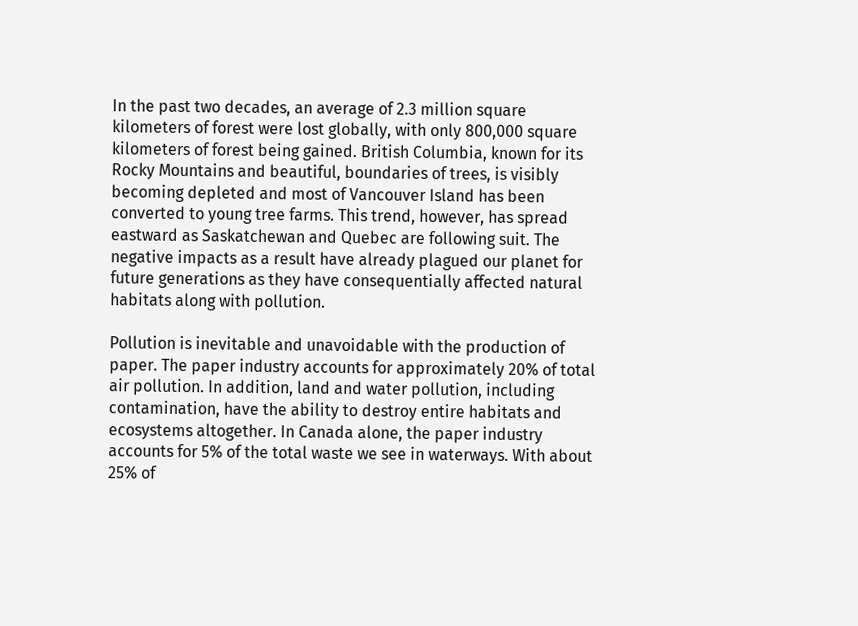In the past two decades, an average of 2.3 million square kilometers of forest were lost globally, with only 800,000 square kilometers of forest being gained. British Columbia, known for its Rocky Mountains and beautiful, boundaries of trees, is visibly becoming depleted and most of Vancouver Island has been converted to young tree farms. This trend, however, has spread eastward as Saskatchewan and Quebec are following suit. The negative impacts as a result have already plagued our planet for future generations as they have consequentially affected natural habitats along with pollution.

Pollution is inevitable and unavoidable with the production of paper. The paper industry accounts for approximately 20% of total air pollution. In addition, land and water pollution, including contamination, have the ability to destroy entire habitats and ecosystems altogether. In Canada alone, the paper industry accounts for 5% of the total waste we see in waterways. With about 25% of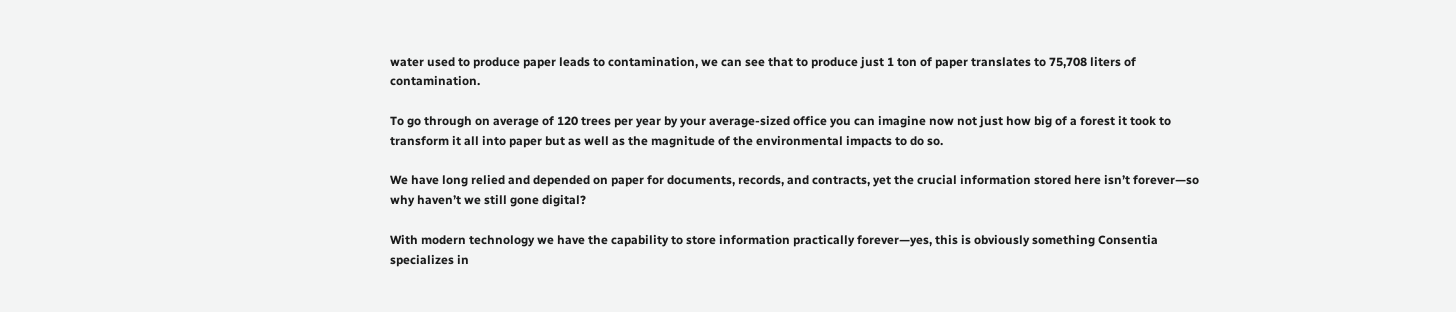water used to produce paper leads to contamination, we can see that to produce just 1 ton of paper translates to 75,708 liters of contamination.

To go through on average of 120 trees per year by your average-sized office you can imagine now not just how big of a forest it took to transform it all into paper but as well as the magnitude of the environmental impacts to do so.

We have long relied and depended on paper for documents, records, and contracts, yet the crucial information stored here isn’t forever—so why haven’t we still gone digital?

With modern technology we have the capability to store information practically forever—yes, this is obviously something Consentia specializes in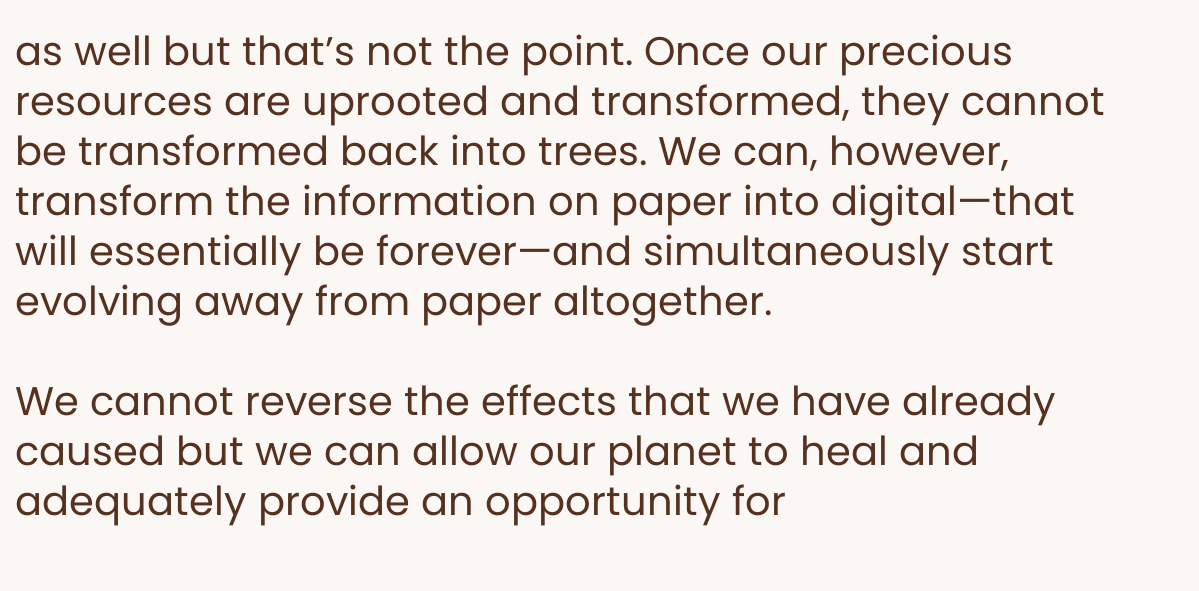as well but that’s not the point. Once our precious resources are uprooted and transformed, they cannot be transformed back into trees. We can, however, transform the information on paper into digital—that will essentially be forever—and simultaneously start evolving away from paper altogether.

We cannot reverse the effects that we have already caused but we can allow our planet to heal and adequately provide an opportunity for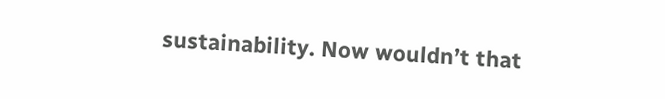sustainability. Now wouldn’t that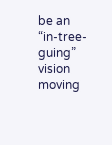be an “in-tree-guing” vision moving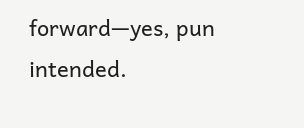forward—yes, pun intended.